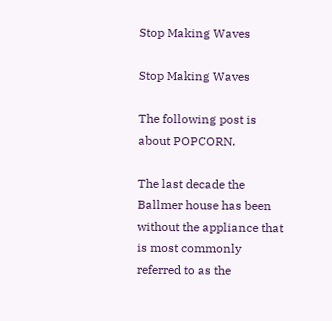Stop Making Waves

Stop Making Waves

The following post is about POPCORN.

The last decade the Ballmer house has been without the appliance that is most commonly referred to as the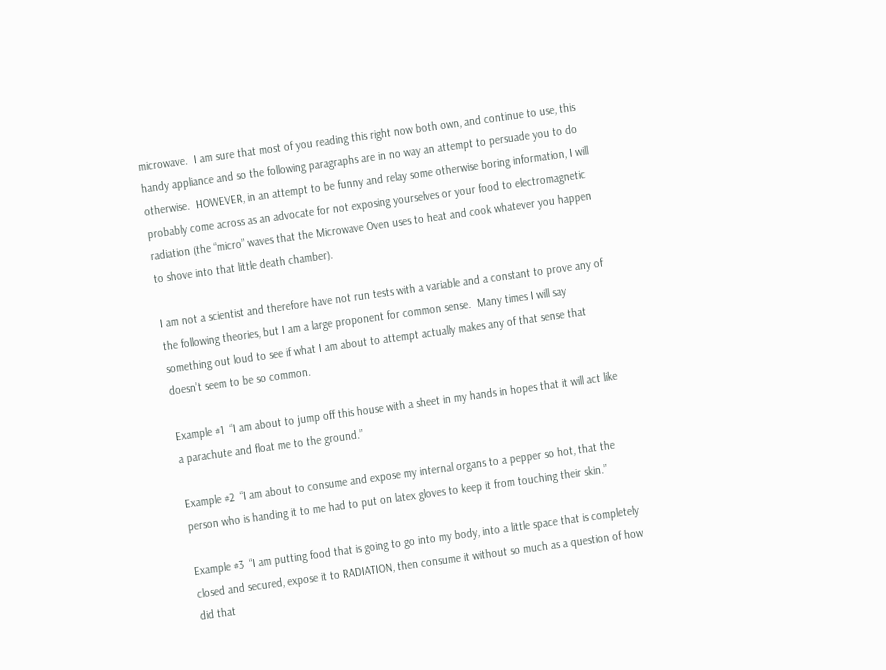microwave.  I am sure that most of you reading this right now both own, and continue to use, this handy appliance and so the following paragraphs are in no way an attempt to persuade you to do otherwise.  HOWEVER, in an attempt to be funny and relay some otherwise boring information, I will probably come across as an advocate for not exposing yourselves or your food to electromagnetic radiation (the “micro” waves that the Microwave Oven uses to heat and cook whatever you happen to shove into that little death chamber).

I am not a scientist and therefore have not run tests with a variable and a constant to prove any of the following theories, but I am a large proponent for common sense.  Many times I will say something out loud to see if what I am about to attempt actually makes any of that sense that doesn’t seem to be so common.

Example #1  “I am about to jump off this house with a sheet in my hands in hopes that it will act like a parachute and float me to the ground.”

Example #2  “I am about to consume and expose my internal organs to a pepper so hot, that the person who is handing it to me had to put on latex gloves to keep it from touching their skin.”

Example #3  “I am putting food that is going to go into my body, into a little space that is completely closed and secured, expose it to RADIATION, then consume it without so much as a question of how did that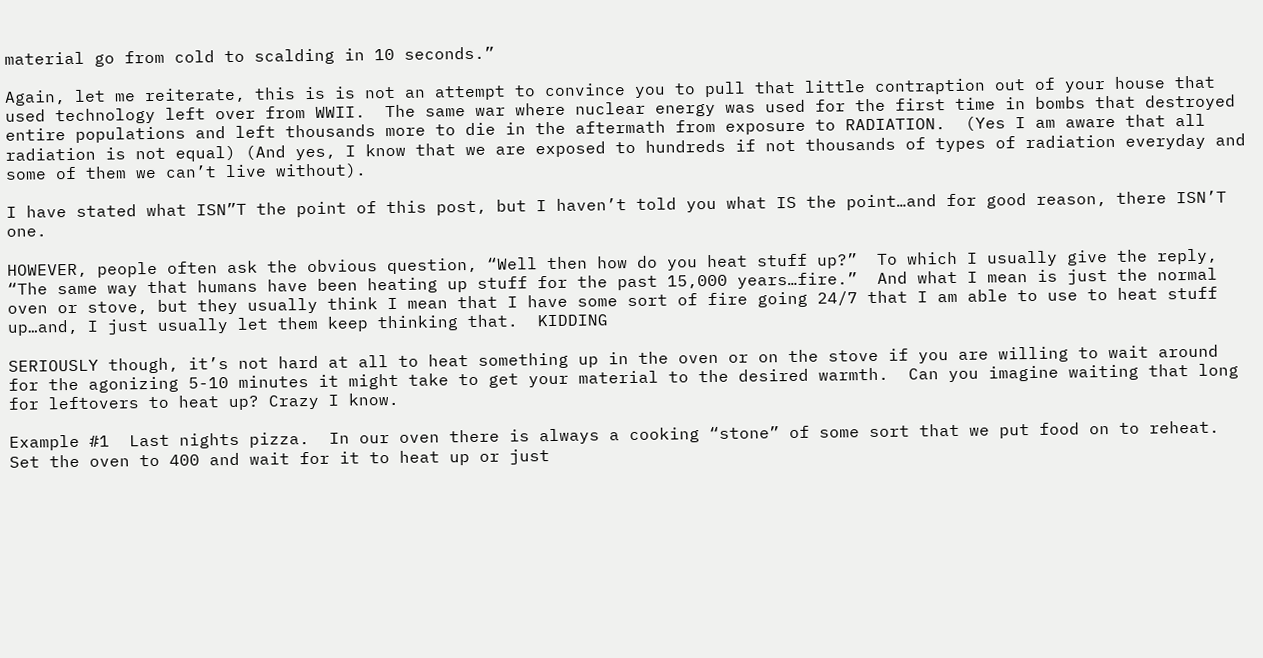material go from cold to scalding in 10 seconds.”

Again, let me reiterate, this is is not an attempt to convince you to pull that little contraption out of your house that used technology left over from WWII.  The same war where nuclear energy was used for the first time in bombs that destroyed entire populations and left thousands more to die in the aftermath from exposure to RADIATION.  (Yes I am aware that all radiation is not equal) (And yes, I know that we are exposed to hundreds if not thousands of types of radiation everyday and some of them we can’t live without).

I have stated what ISN”T the point of this post, but I haven’t told you what IS the point…and for good reason, there ISN’T one.

HOWEVER, people often ask the obvious question, “Well then how do you heat stuff up?”  To which I usually give the reply, “The same way that humans have been heating up stuff for the past 15,000 years…fire.”  And what I mean is just the normal oven or stove, but they usually think I mean that I have some sort of fire going 24/7 that I am able to use to heat stuff up…and, I just usually let them keep thinking that.  KIDDING

SERIOUSLY though, it’s not hard at all to heat something up in the oven or on the stove if you are willing to wait around for the agonizing 5-10 minutes it might take to get your material to the desired warmth.  Can you imagine waiting that long for leftovers to heat up? Crazy I know.

Example #1  Last nights pizza.  In our oven there is always a cooking “stone” of some sort that we put food on to reheat.  Set the oven to 400 and wait for it to heat up or just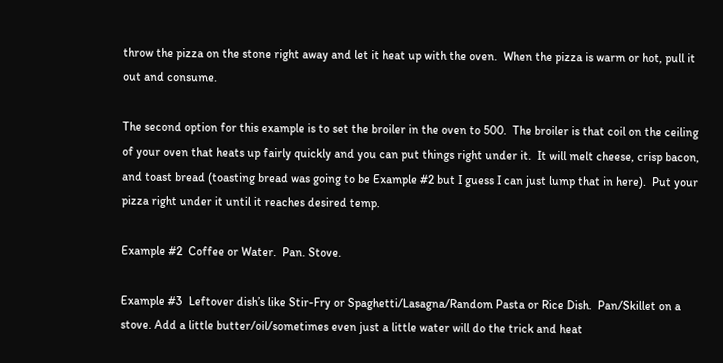throw the pizza on the stone right away and let it heat up with the oven.  When the pizza is warm or hot, pull it out and consume.

The second option for this example is to set the broiler in the oven to 500.  The broiler is that coil on the ceiling of your oven that heats up fairly quickly and you can put things right under it.  It will melt cheese, crisp bacon, and toast bread (toasting bread was going to be Example #2 but I guess I can just lump that in here).  Put your pizza right under it until it reaches desired temp.

Example #2  Coffee or Water.  Pan. Stove.

Example #3  Leftover dish’s like Stir-Fry or Spaghetti/Lasagna/Random Pasta or Rice Dish.  Pan/Skillet on a stove. Add a little butter/oil/sometimes even just a little water will do the trick and heat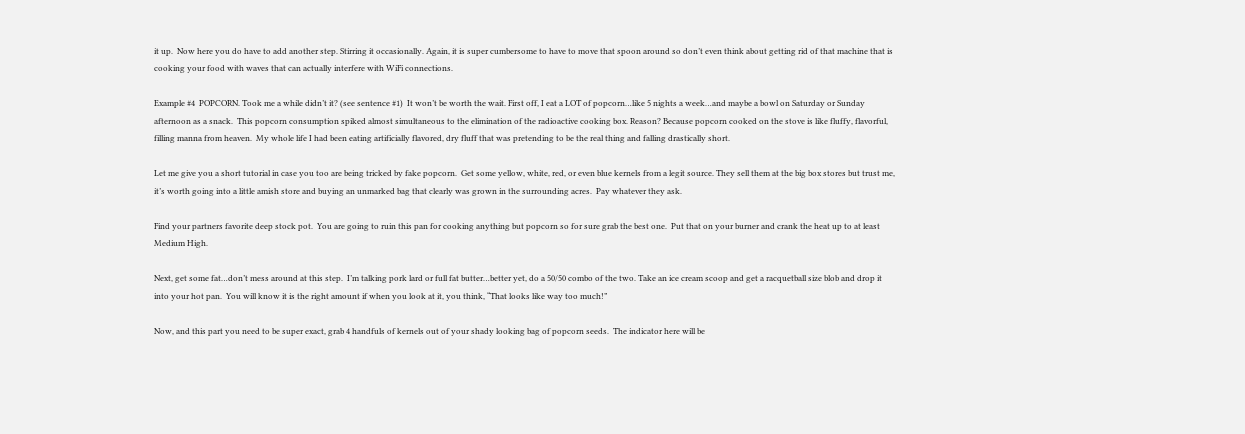it up.  Now here you do have to add another step. Stirring it occasionally. Again, it is super cumbersome to have to move that spoon around so don’t even think about getting rid of that machine that is cooking your food with waves that can actually interfere with WiFi connections.

Example #4  POPCORN. Took me a while didn’t it? (see sentence #1)  It won’t be worth the wait. First off, I eat a LOT of popcorn…like 5 nights a week…and maybe a bowl on Saturday or Sunday afternoon as a snack.  This popcorn consumption spiked almost simultaneous to the elimination of the radioactive cooking box. Reason? Because popcorn cooked on the stove is like fluffy, flavorful, filling manna from heaven.  My whole life I had been eating artificially flavored, dry fluff that was pretending to be the real thing and falling drastically short.

Let me give you a short tutorial in case you too are being tricked by fake popcorn.  Get some yellow, white, red, or even blue kernels from a legit source. They sell them at the big box stores but trust me, it’s worth going into a little amish store and buying an unmarked bag that clearly was grown in the surrounding acres.  Pay whatever they ask.

Find your partners favorite deep stock pot.  You are going to ruin this pan for cooking anything but popcorn so for sure grab the best one.  Put that on your burner and crank the heat up to at least Medium High.

Next, get some fat…don’t mess around at this step.  I’m talking pork lard or full fat butter…better yet, do a 50/50 combo of the two. Take an ice cream scoop and get a racquetball size blob and drop it into your hot pan.  You will know it is the right amount if when you look at it, you think, “That looks like way too much!”

Now, and this part you need to be super exact, grab 4 handfuls of kernels out of your shady looking bag of popcorn seeds.  The indicator here will be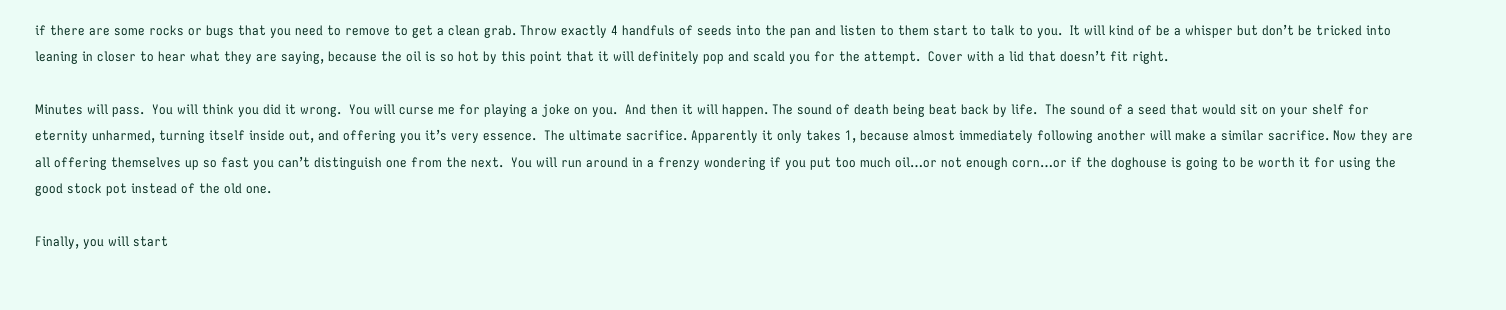if there are some rocks or bugs that you need to remove to get a clean grab. Throw exactly 4 handfuls of seeds into the pan and listen to them start to talk to you.  It will kind of be a whisper but don’t be tricked into leaning in closer to hear what they are saying, because the oil is so hot by this point that it will definitely pop and scald you for the attempt.  Cover with a lid that doesn’t fit right.

Minutes will pass.  You will think you did it wrong.  You will curse me for playing a joke on you.  And then it will happen. The sound of death being beat back by life.  The sound of a seed that would sit on your shelf for eternity unharmed, turning itself inside out, and offering you it’s very essence.  The ultimate sacrifice. Apparently it only takes 1, because almost immediately following another will make a similar sacrifice. Now they are all offering themselves up so fast you can’t distinguish one from the next.  You will run around in a frenzy wondering if you put too much oil…or not enough corn…or if the doghouse is going to be worth it for using the good stock pot instead of the old one.

Finally, you will start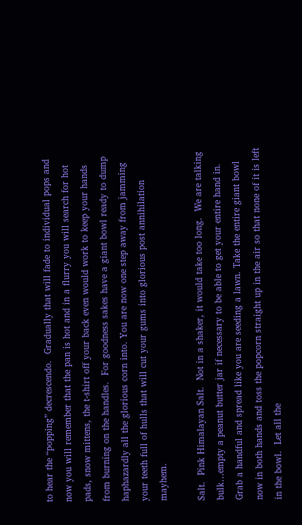to hear the “popping” decrescendo.  Gradually that will fade to individual pops and now you will remember that the pan is hot and in a flurry you will search for hot pads, snow mittens, the t-shirt off your back even would work to keep your hands from burning on the handles.  For goodness sakes have a giant bowl ready to dump haphazardly all the glorious corn into. You are now one step away from jamming your teeth full of hulls that will cut your gums into glorious post annihilation mayhem.

Salt.  Pink Himalayan Salt.  Not in a shaker, it would take too long.  We are talking bulk…empty a peanut butter jar if necessary to be able to get your entire hand in.  Grab a handful and spread like you are seeding a lawn. Take the entire giant bowl now in both hands and toss the popcorn straight up in the air so that none of it is left in the bowl.  Let all the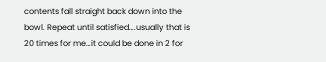contents fall straight back down into the bowl. Repeat until satisfied….usually that is 20 times for me…it could be done in 2 for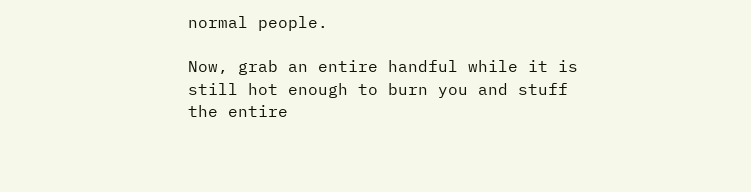normal people.

Now, grab an entire handful while it is still hot enough to burn you and stuff the entire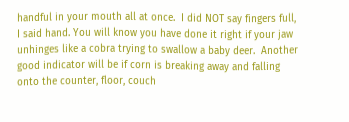handful in your mouth all at once.  I did NOT say fingers full, I said hand. You will know you have done it right if your jaw unhinges like a cobra trying to swallow a baby deer.  Another good indicator will be if corn is breaking away and falling onto the counter, floor, couch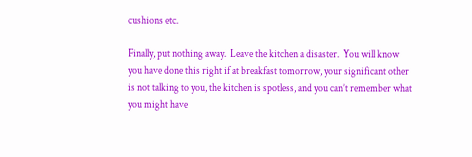cushions etc.

Finally, put nothing away.  Leave the kitchen a disaster.  You will know you have done this right if at breakfast tomorrow, your significant other is not talking to you, the kitchen is spotless, and you can’t remember what you might have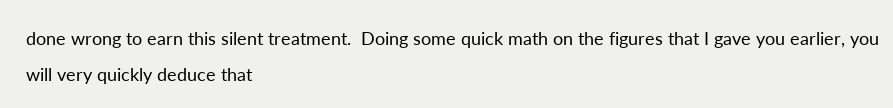done wrong to earn this silent treatment.  Doing some quick math on the figures that I gave you earlier, you will very quickly deduce that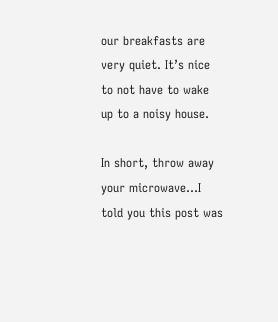our breakfasts are very quiet. It’s nice to not have to wake up to a noisy house.

In short, throw away your microwave…I told you this post was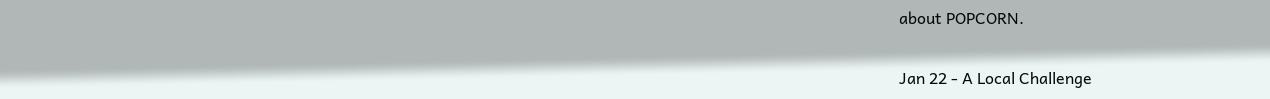about POPCORN.

Jan 22 - A Local Challenge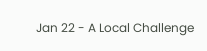Jan 22 - A Local Challenge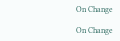On Change

On Change